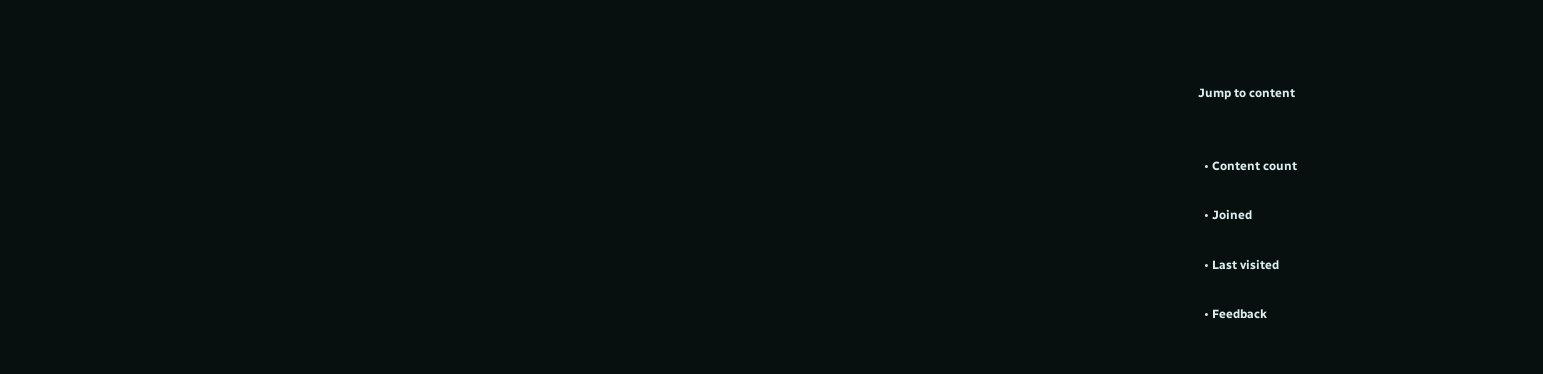Jump to content


  • Content count

  • Joined

  • Last visited

  • Feedback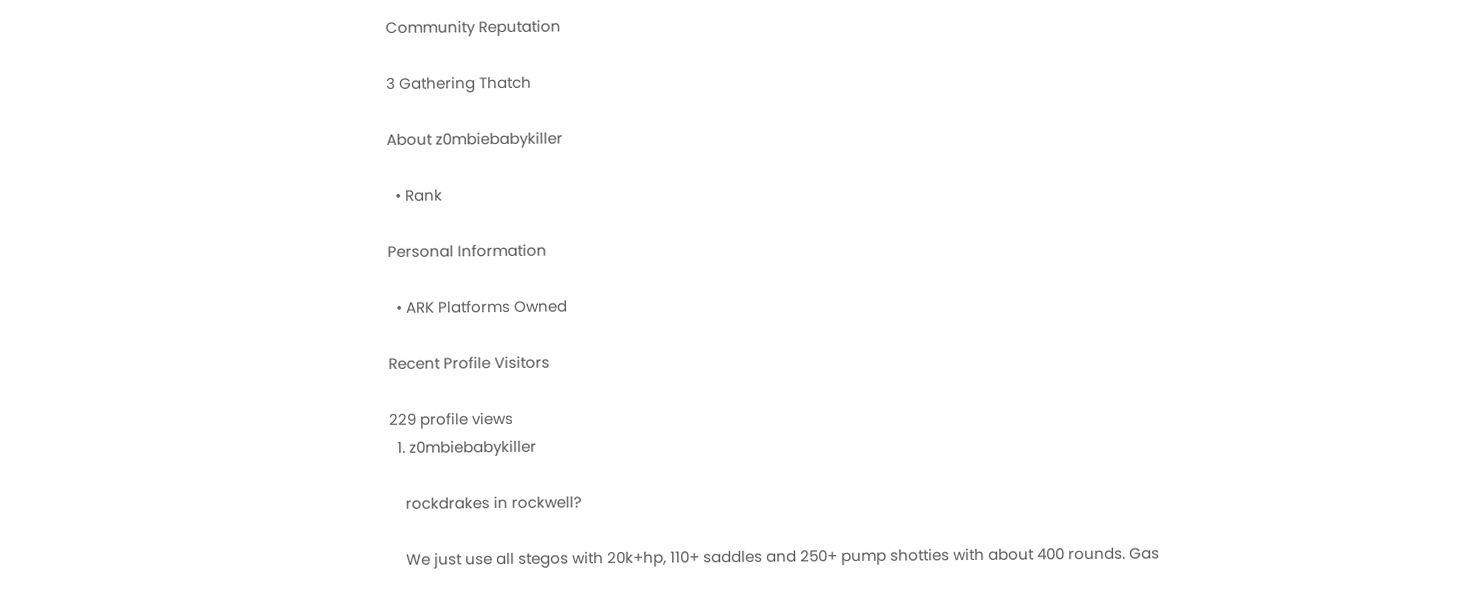Community Reputation

3 Gathering Thatch

About z0mbiebabykiller

  • Rank

Personal Information

  • ARK Platforms Owned

Recent Profile Visitors

229 profile views
  1. z0mbiebabykiller

    rockdrakes in rockwell?

    We just use all stegos with 20k+hp, 110+ saddles and 250+ pump shotties with about 400 rounds. Gas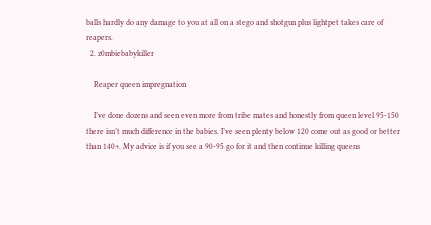balls hardly do any damage to you at all on a stego and shotgun plus lightpet takes care of reapers.
  2. z0mbiebabykiller

    Reaper queen impregnation

    I’ve done dozens and seen even more from tribe mates and honestly from queen level 95-150 there isn’t much difference in the babies. I’ve seen plenty below 120 come out as good or better than 140+. My advice is if you see a 90-95 go for it and then continue killing queens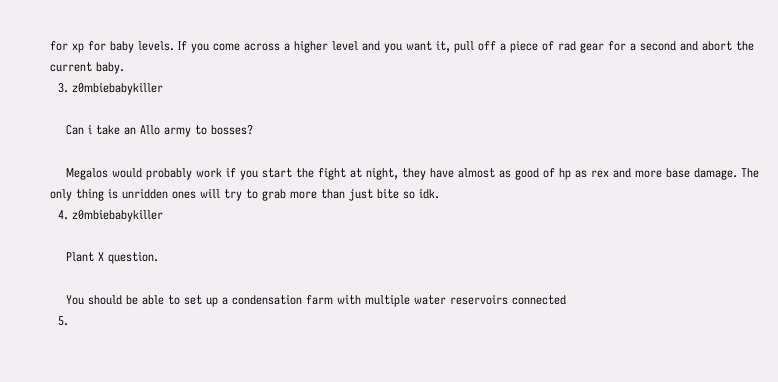for xp for baby levels. If you come across a higher level and you want it, pull off a piece of rad gear for a second and abort the current baby.
  3. z0mbiebabykiller

    Can i take an Allo army to bosses?

    Megalos would probably work if you start the fight at night, they have almost as good of hp as rex and more base damage. The only thing is unridden ones will try to grab more than just bite so idk.
  4. z0mbiebabykiller

    Plant X question.

    You should be able to set up a condensation farm with multiple water reservoirs connected
  5.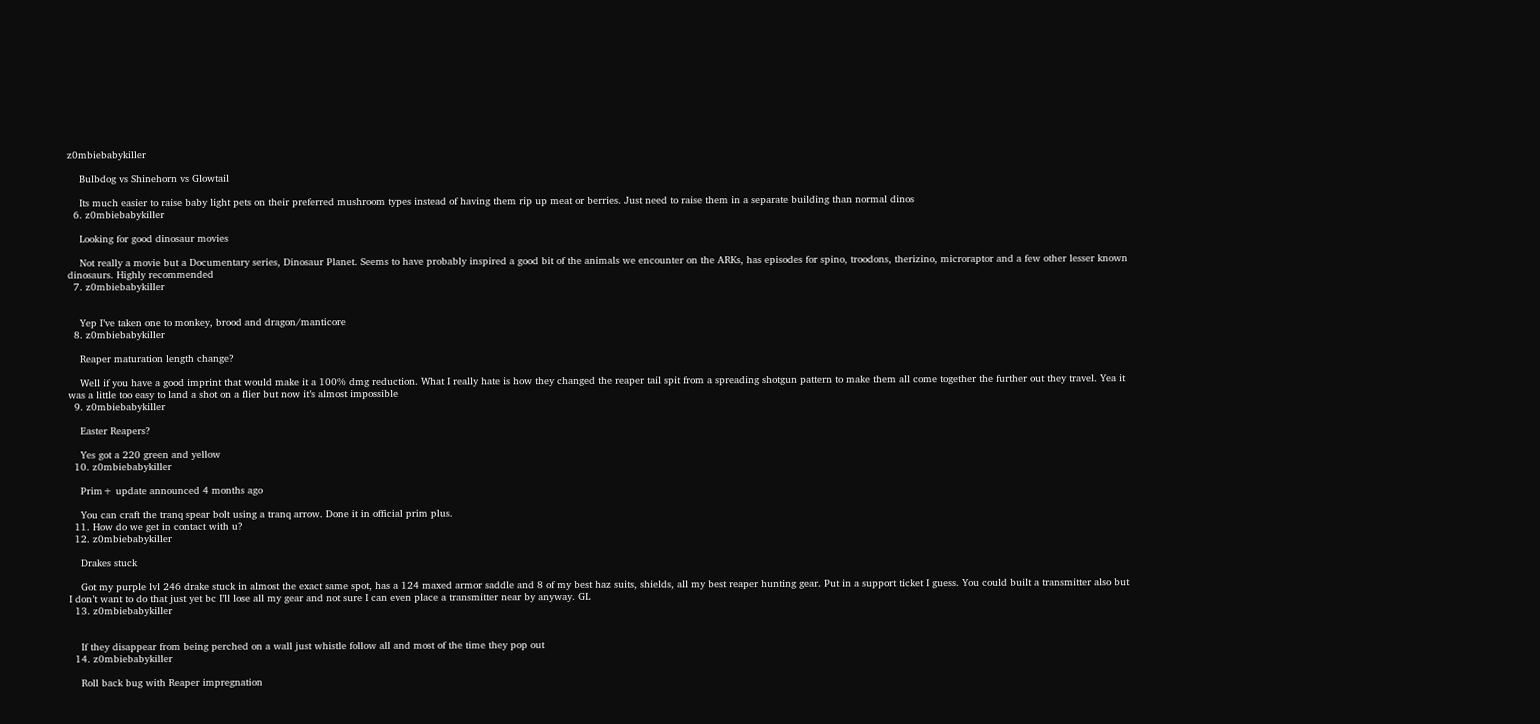z0mbiebabykiller

    Bulbdog vs Shinehorn vs Glowtail

    Its much easier to raise baby light pets on their preferred mushroom types instead of having them rip up meat or berries. Just need to raise them in a separate building than normal dinos
  6. z0mbiebabykiller

    Looking for good dinosaur movies

    Not really a movie but a Documentary series, Dinosaur Planet. Seems to have probably inspired a good bit of the animals we encounter on the ARKs, has episodes for spino, troodons, therizino, microraptor and a few other lesser known dinosaurs. Highly recommended
  7. z0mbiebabykiller


    Yep I’ve taken one to monkey, brood and dragon/manticore
  8. z0mbiebabykiller

    Reaper maturation length change?

    Well if you have a good imprint that would make it a 100% dmg reduction. What I really hate is how they changed the reaper tail spit from a spreading shotgun pattern to make them all come together the further out they travel. Yea it was a little too easy to land a shot on a flier but now it’s almost impossible
  9. z0mbiebabykiller

    Easter Reapers?

    Yes got a 220 green and yellow
  10. z0mbiebabykiller

    Prim+ update announced 4 months ago

    You can craft the tranq spear bolt using a tranq arrow. Done it in official prim plus.
  11. How do we get in contact with u?
  12. z0mbiebabykiller

    Drakes stuck

    Got my purple lvl 246 drake stuck in almost the exact same spot, has a 124 maxed armor saddle and 8 of my best haz suits, shields, all my best reaper hunting gear. Put in a support ticket I guess. You could built a transmitter also but I don’t want to do that just yet bc I’ll lose all my gear and not sure I can even place a transmitter near by anyway. GL
  13. z0mbiebabykiller


    If they disappear from being perched on a wall just whistle follow all and most of the time they pop out
  14. z0mbiebabykiller

    Roll back bug with Reaper impregnation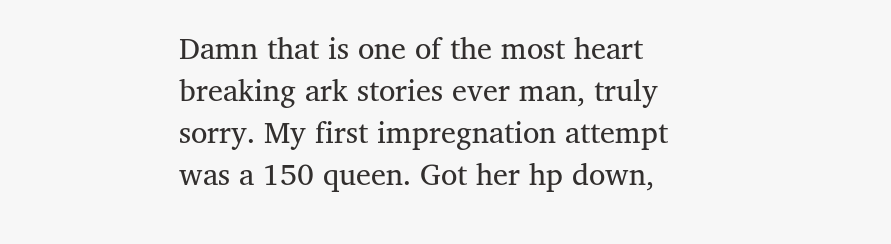Damn that is one of the most heart breaking ark stories ever man, truly sorry. My first impregnation attempt was a 150 queen. Got her hp down,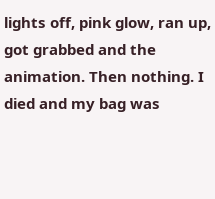lights off, pink glow, ran up, got grabbed and the animation. Then nothing. I died and my bag was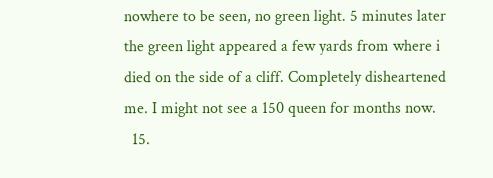nowhere to be seen, no green light. 5 minutes later the green light appeared a few yards from where i died on the side of a cliff. Completely disheartened me. I might not see a 150 queen for months now.
  15.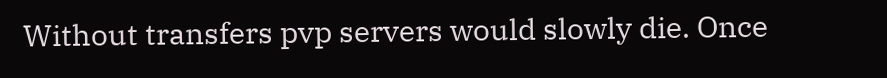Without transfers pvp servers would slowly die. Once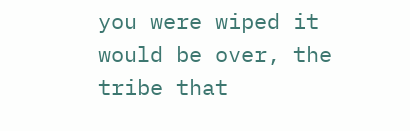you were wiped it would be over, the tribe that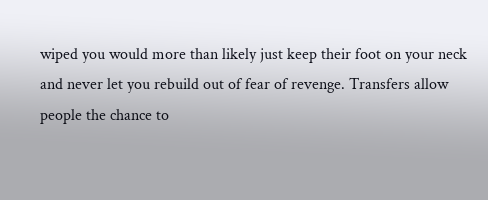wiped you would more than likely just keep their foot on your neck and never let you rebuild out of fear of revenge. Transfers allow people the chance to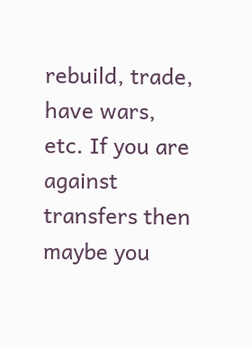rebuild, trade, have wars, etc. If you are against transfers then maybe you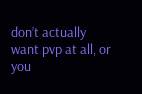don’t actually want pvp at all, or you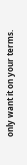only want it on your terms.